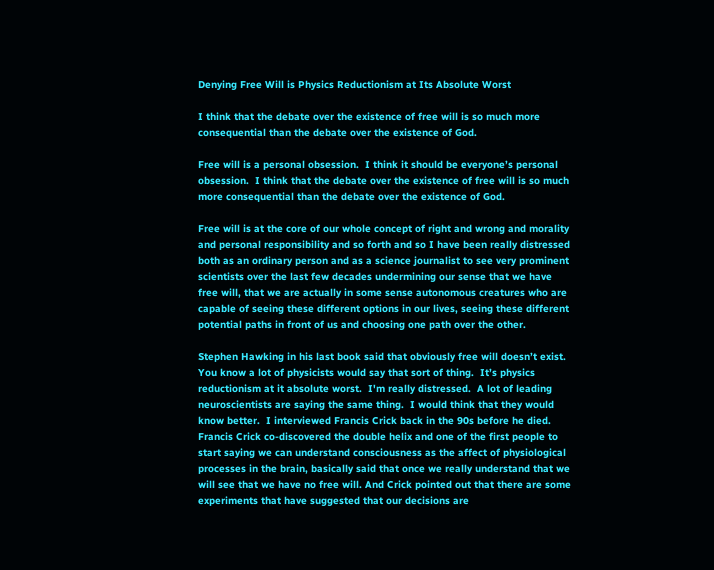Denying Free Will is Physics Reductionism at Its Absolute Worst

I think that the debate over the existence of free will is so much more consequential than the debate over the existence of God.

Free will is a personal obsession.  I think it should be everyone’s personal obsession.  I think that the debate over the existence of free will is so much more consequential than the debate over the existence of God.

Free will is at the core of our whole concept of right and wrong and morality and personal responsibility and so forth and so I have been really distressed both as an ordinary person and as a science journalist to see very prominent scientists over the last few decades undermining our sense that we have free will, that we are actually in some sense autonomous creatures who are capable of seeing these different options in our lives, seeing these different potential paths in front of us and choosing one path over the other.

Stephen Hawking in his last book said that obviously free will doesn’t exist.  You know a lot of physicists would say that sort of thing.  It’s physics reductionism at it absolute worst.  I'm really distressed.  A lot of leading neuroscientists are saying the same thing.  I would think that they would know better.  I interviewed Francis Crick back in the 90s before he died.  Francis Crick co-discovered the double helix and one of the first people to start saying we can understand consciousness as the affect of physiological processes in the brain, basically said that once we really understand that we will see that we have no free will. And Crick pointed out that there are some experiments that have suggested that our decisions are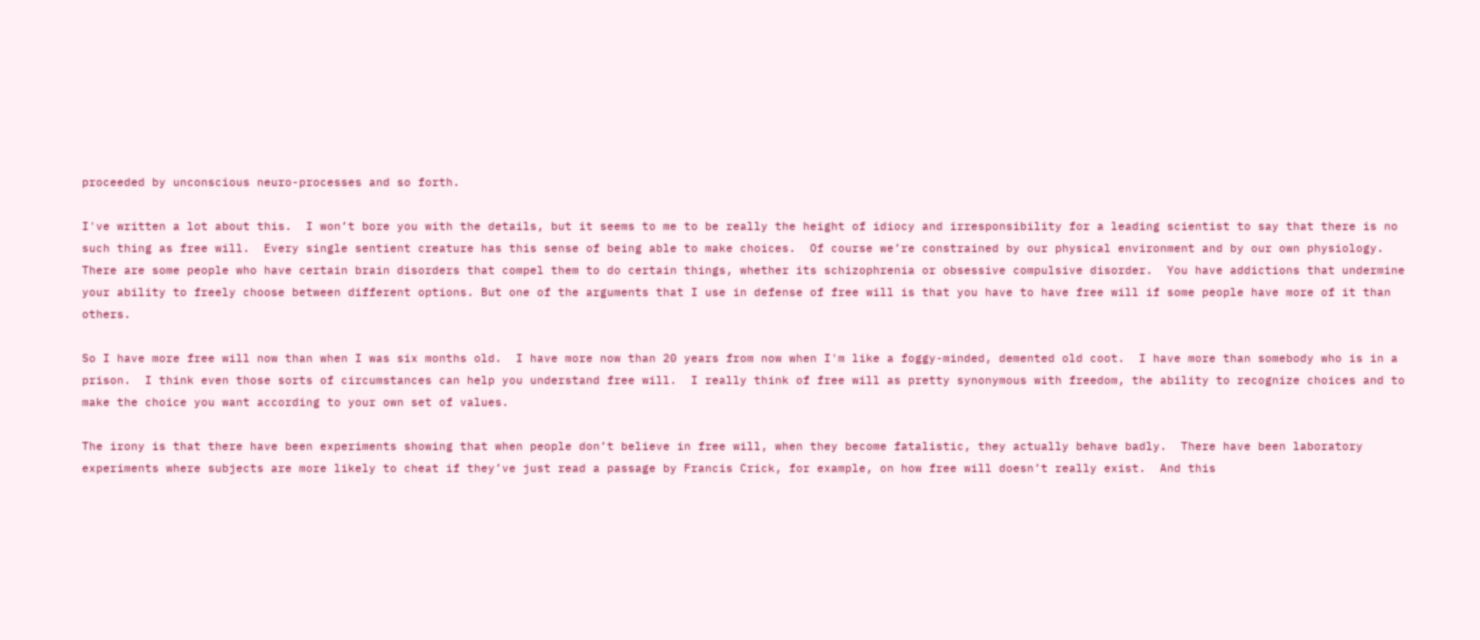proceeded by unconscious neuro-processes and so forth.

I've written a lot about this.  I won’t bore you with the details, but it seems to me to be really the height of idiocy and irresponsibility for a leading scientist to say that there is no such thing as free will.  Every single sentient creature has this sense of being able to make choices.  Of course we’re constrained by our physical environment and by our own physiology.  There are some people who have certain brain disorders that compel them to do certain things, whether its schizophrenia or obsessive compulsive disorder.  You have addictions that undermine your ability to freely choose between different options. But one of the arguments that I use in defense of free will is that you have to have free will if some people have more of it than others.

So I have more free will now than when I was six months old.  I have more now than 20 years from now when I'm like a foggy-minded, demented old coot.  I have more than somebody who is in a prison.  I think even those sorts of circumstances can help you understand free will.  I really think of free will as pretty synonymous with freedom, the ability to recognize choices and to make the choice you want according to your own set of values.

The irony is that there have been experiments showing that when people don’t believe in free will, when they become fatalistic, they actually behave badly.  There have been laboratory experiments where subjects are more likely to cheat if they’ve just read a passage by Francis Crick, for example, on how free will doesn’t really exist.  And this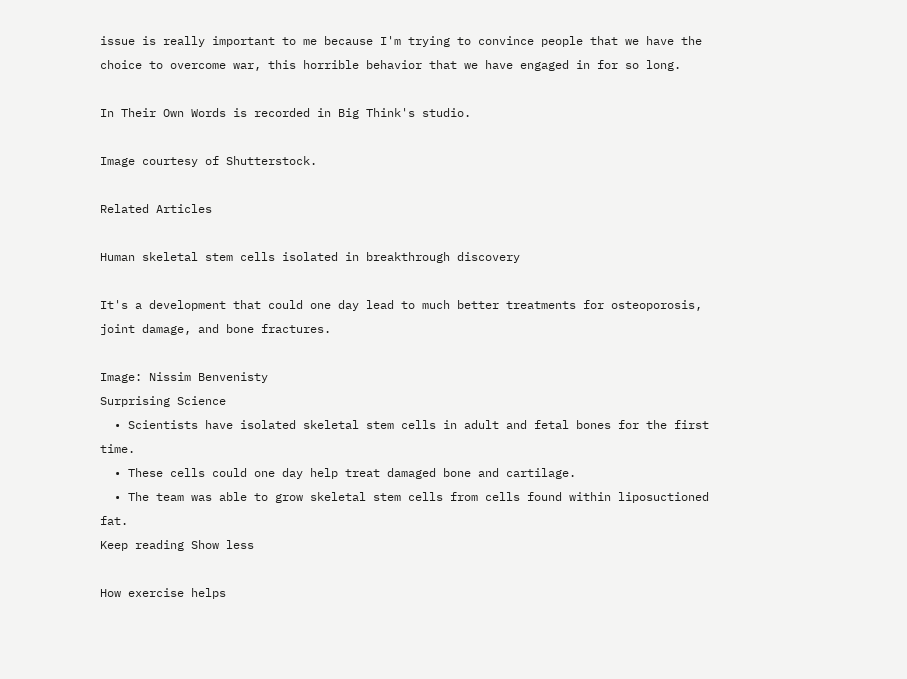issue is really important to me because I'm trying to convince people that we have the choice to overcome war, this horrible behavior that we have engaged in for so long.

In Their Own Words is recorded in Big Think's studio.

Image courtesy of Shutterstock.

Related Articles

Human skeletal stem cells isolated in breakthrough discovery

It's a development that could one day lead to much better treatments for osteoporosis, joint damage, and bone fractures.

Image: Nissim Benvenisty
Surprising Science
  • Scientists have isolated skeletal stem cells in adult and fetal bones for the first time.
  • These cells could one day help treat damaged bone and cartilage.
  • The team was able to grow skeletal stem cells from cells found within liposuctioned fat.
Keep reading Show less

How exercise helps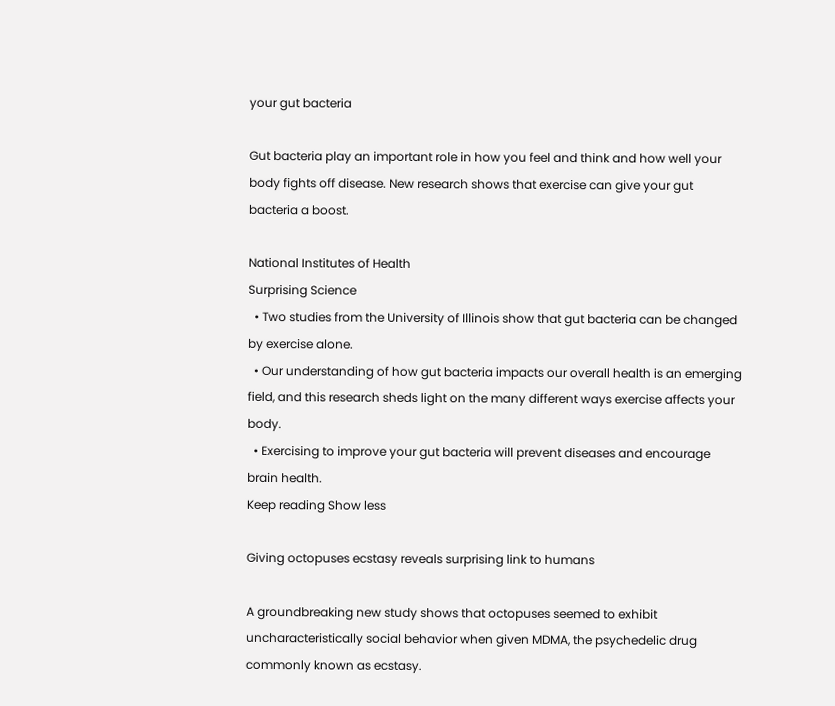your gut bacteria

Gut bacteria play an important role in how you feel and think and how well your body fights off disease. New research shows that exercise can give your gut bacteria a boost.

National Institutes of Health
Surprising Science
  • Two studies from the University of Illinois show that gut bacteria can be changed by exercise alone.
  • Our understanding of how gut bacteria impacts our overall health is an emerging field, and this research sheds light on the many different ways exercise affects your body.
  • Exercising to improve your gut bacteria will prevent diseases and encourage brain health.
Keep reading Show less

Giving octopuses ecstasy reveals surprising link to humans

A groundbreaking new study shows that octopuses seemed to exhibit uncharacteristically social behavior when given MDMA, the psychedelic drug commonly known as ecstasy.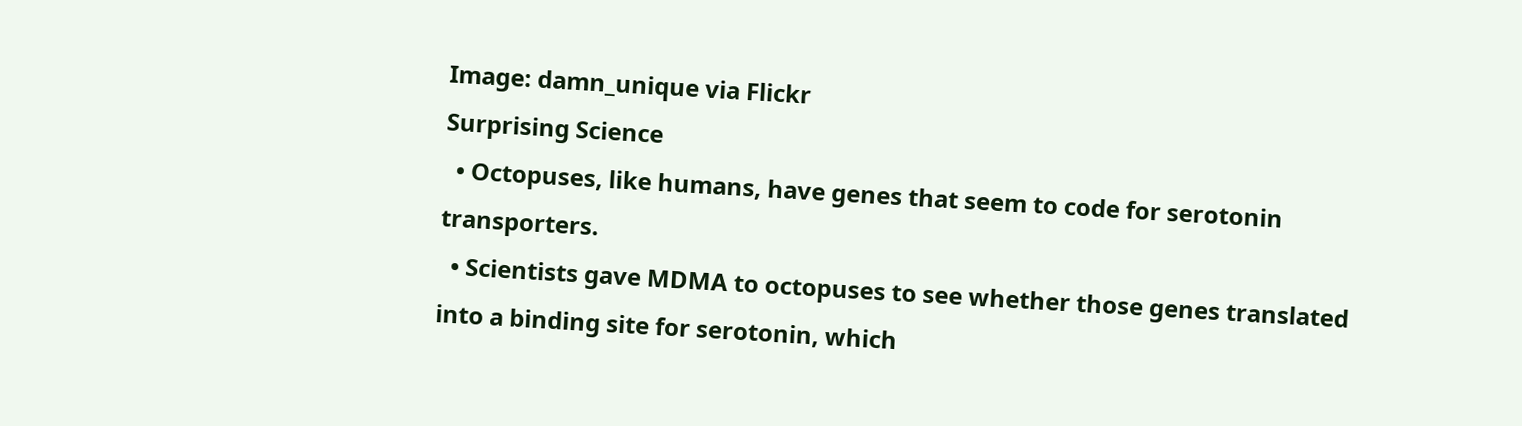Image: damn_unique via Flickr
Surprising Science
  • Octopuses, like humans, have genes that seem to code for serotonin transporters.
  • Scientists gave MDMA to octopuses to see whether those genes translated into a binding site for serotonin, which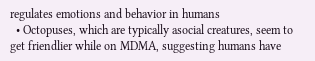regulates emotions and behavior in humans
  • Octopuses, which are typically asocial creatures, seem to get friendlier while on MDMA, suggesting humans have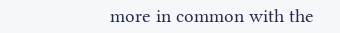more in common with the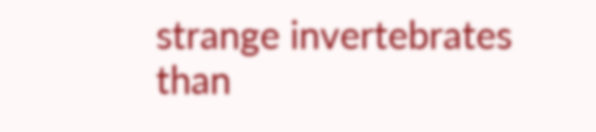strange invertebrates than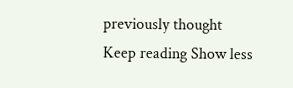previously thought
Keep reading Show less